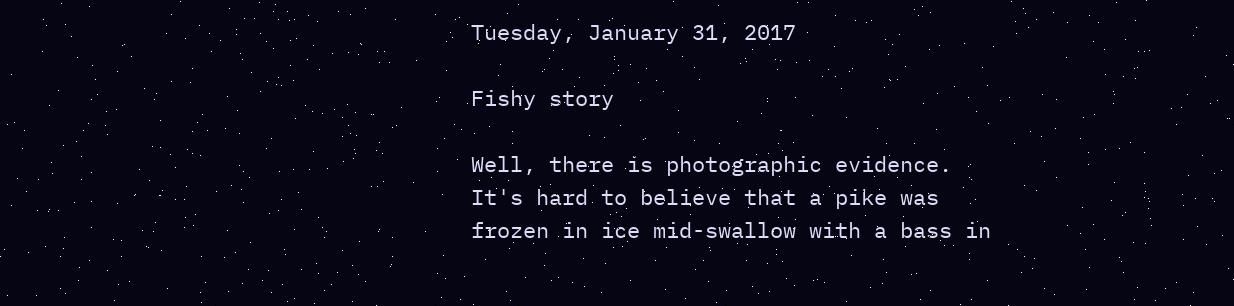Tuesday, January 31, 2017

Fishy story

Well, there is photographic evidence. It's hard to believe that a pike was frozen in ice mid-swallow with a bass in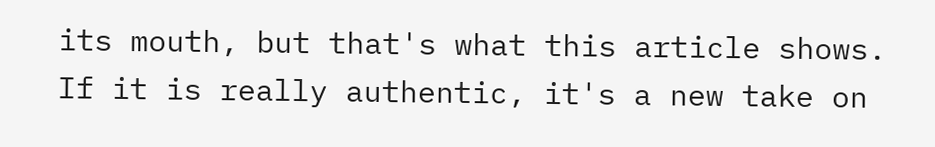its mouth, but that's what this article shows. If it is really authentic, it's a new take on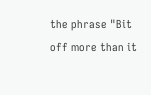the phrase "Bit off more than it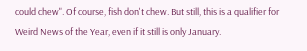could chew". Of course, fish don't chew. But still, this is a qualifier for Weird News of the Year, even if it still is only January.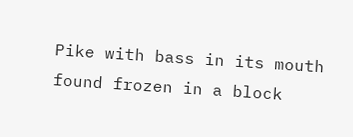Pike with bass in its mouth found frozen in a block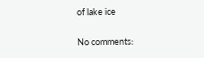of lake ice

No comments: